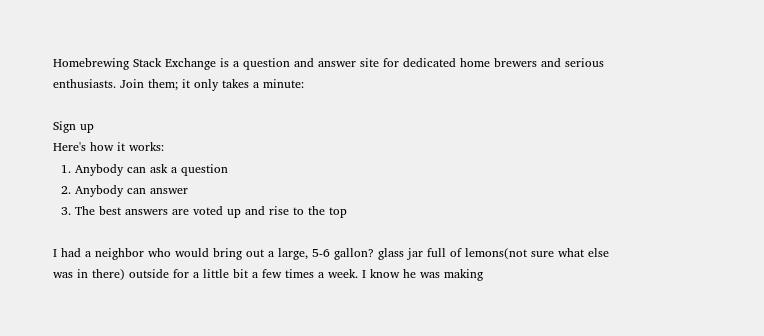Homebrewing Stack Exchange is a question and answer site for dedicated home brewers and serious enthusiasts. Join them; it only takes a minute:

Sign up
Here's how it works:
  1. Anybody can ask a question
  2. Anybody can answer
  3. The best answers are voted up and rise to the top

I had a neighbor who would bring out a large, 5-6 gallon? glass jar full of lemons(not sure what else was in there) outside for a little bit a few times a week. I know he was making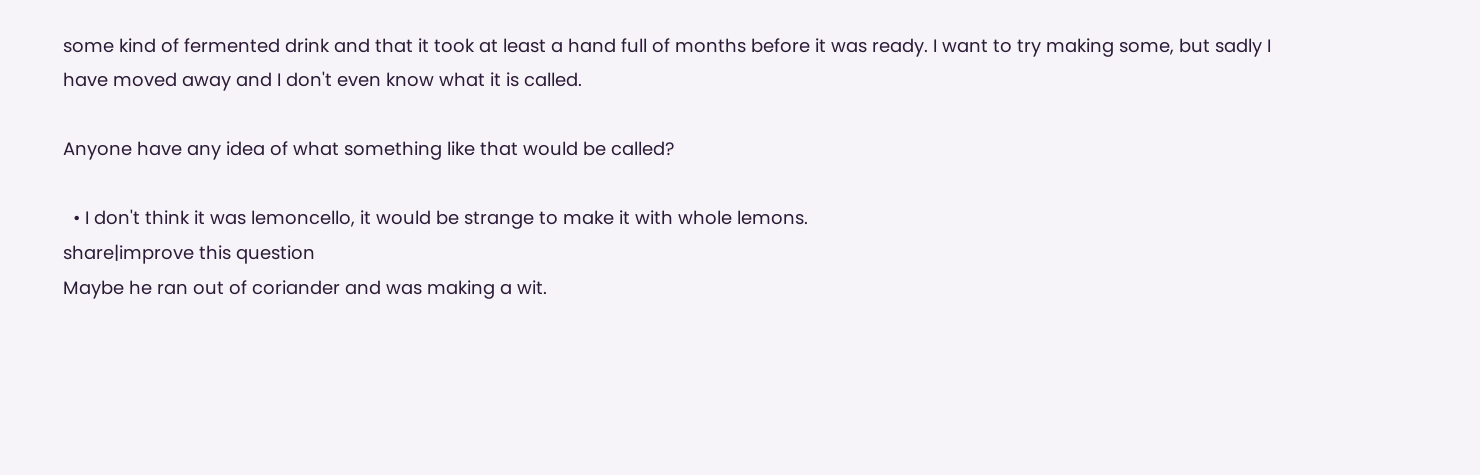some kind of fermented drink and that it took at least a hand full of months before it was ready. I want to try making some, but sadly I have moved away and I don't even know what it is called.

Anyone have any idea of what something like that would be called?

  • I don't think it was lemoncello, it would be strange to make it with whole lemons.
share|improve this question
Maybe he ran out of coriander and was making a wit.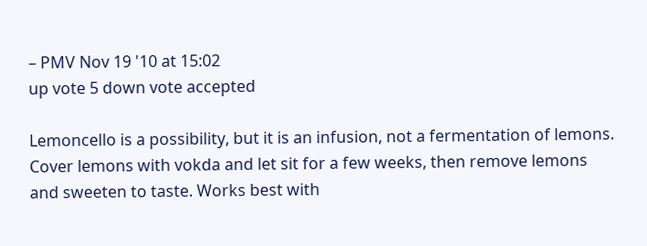– PMV Nov 19 '10 at 15:02
up vote 5 down vote accepted

Lemoncello is a possibility, but it is an infusion, not a fermentation of lemons. Cover lemons with vokda and let sit for a few weeks, then remove lemons and sweeten to taste. Works best with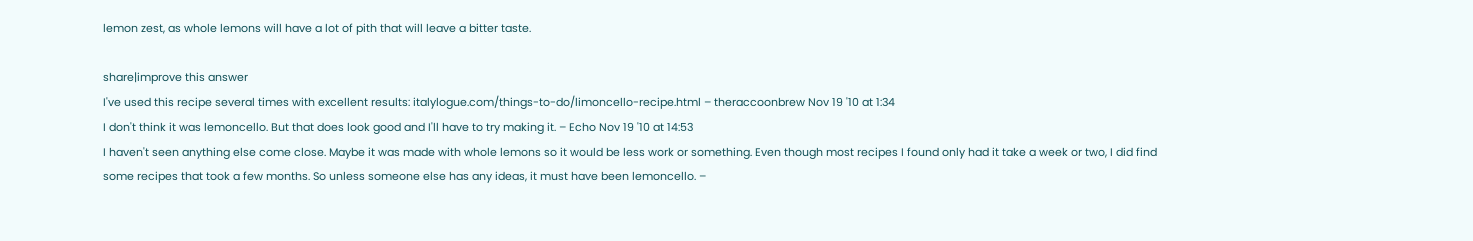lemon zest, as whole lemons will have a lot of pith that will leave a bitter taste.

share|improve this answer
I've used this recipe several times with excellent results: italylogue.com/things-to-do/limoncello-recipe.html – theraccoonbrew Nov 19 '10 at 1:34
I don't think it was lemoncello. But that does look good and I'll have to try making it. – Echo Nov 19 '10 at 14:53
I haven't seen anything else come close. Maybe it was made with whole lemons so it would be less work or something. Even though most recipes I found only had it take a week or two, I did find some recipes that took a few months. So unless someone else has any ideas, it must have been lemoncello. –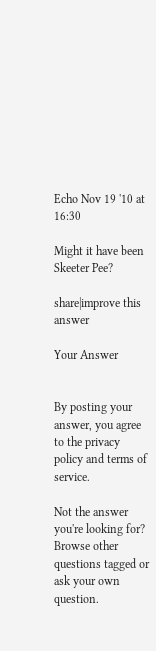Echo Nov 19 '10 at 16:30

Might it have been Skeeter Pee?

share|improve this answer

Your Answer


By posting your answer, you agree to the privacy policy and terms of service.

Not the answer you're looking for? Browse other questions tagged or ask your own question.